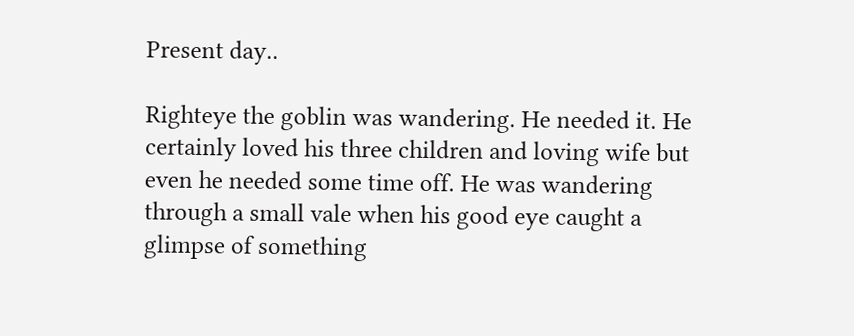Present day..

Righteye the goblin was wandering. He needed it. He certainly loved his three children and loving wife but even he needed some time off. He was wandering through a small vale when his good eye caught a glimpse of something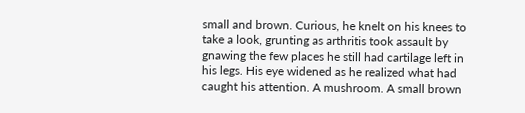small and brown. Curious, he knelt on his knees to take a look, grunting as arthritis took assault by gnawing the few places he still had cartilage left in his legs. His eye widened as he realized what had caught his attention. A mushroom. A small brown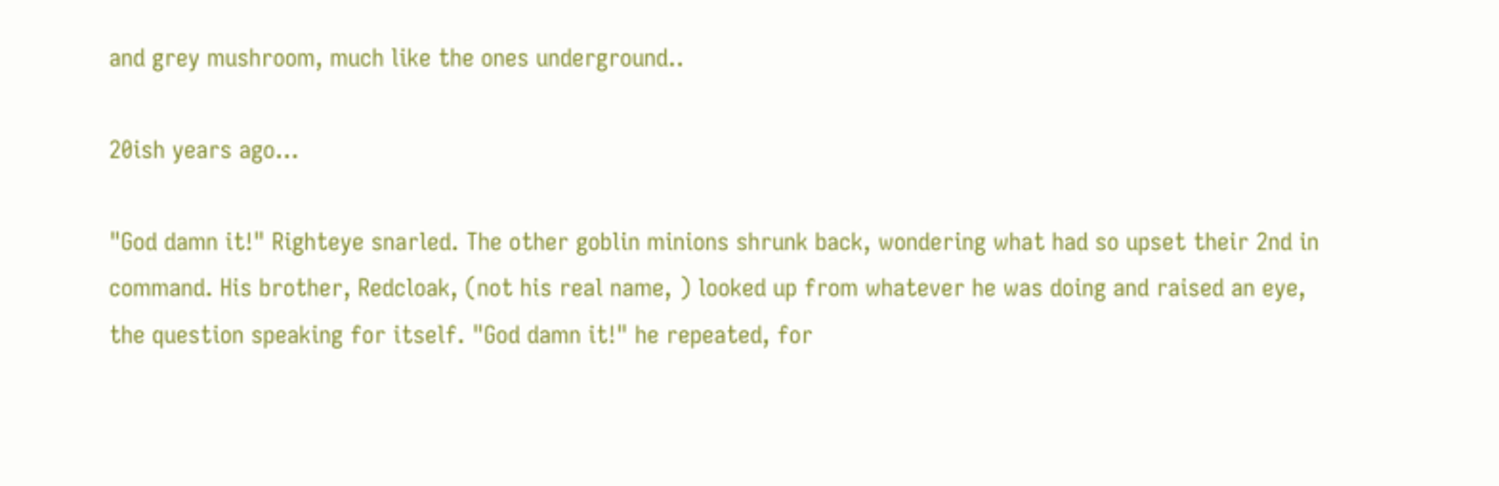and grey mushroom, much like the ones underground..

20ish years ago…

"God damn it!" Righteye snarled. The other goblin minions shrunk back, wondering what had so upset their 2nd in command. His brother, Redcloak, (not his real name, ) looked up from whatever he was doing and raised an eye, the question speaking for itself. "God damn it!" he repeated, for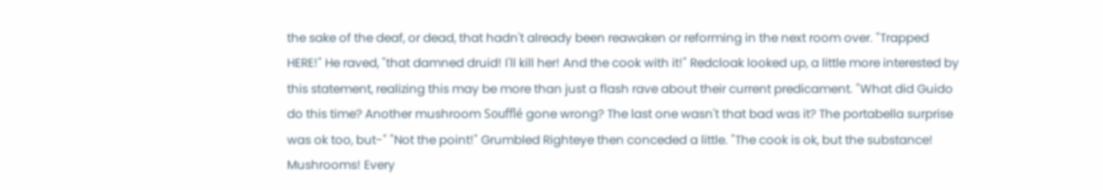the sake of the deaf, or dead, that hadn't already been reawaken or reforming in the next room over. "Trapped HERE!" He raved, "that damned druid! I'll kill her! And the cook with it!" Redcloak looked up, a little more interested by this statement, realizing this may be more than just a flash rave about their current predicament. "What did Guido do this time? Another mushroom Soufflé gone wrong? The last one wasn't that bad was it? The portabella surprise was ok too, but-" "Not the point!" Grumbled Righteye then conceded a little. "The cook is ok, but the substance! Mushrooms! Every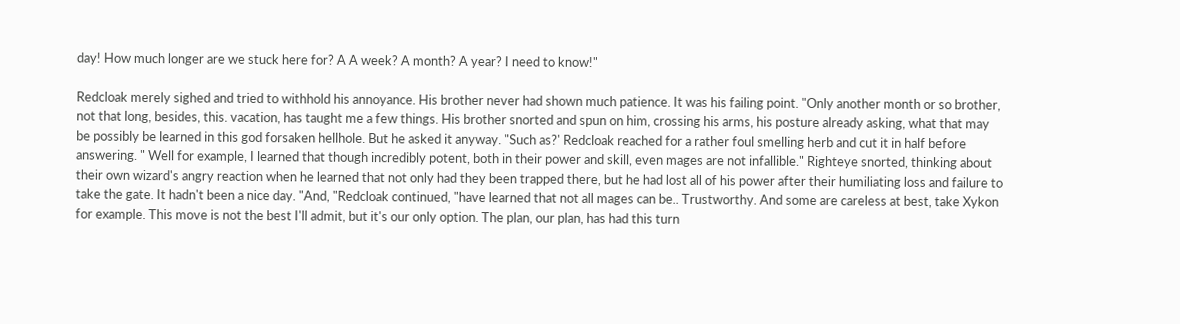day! How much longer are we stuck here for? A A week? A month? A year? I need to know!"

Redcloak merely sighed and tried to withhold his annoyance. His brother never had shown much patience. It was his failing point. "Only another month or so brother, not that long, besides, this. vacation, has taught me a few things. His brother snorted and spun on him, crossing his arms, his posture already asking, what that may be possibly be learned in this god forsaken hellhole. But he asked it anyway. "Such as?' Redcloak reached for a rather foul smelling herb and cut it in half before answering. " Well for example, I learned that though incredibly potent, both in their power and skill, even mages are not infallible." Righteye snorted, thinking about their own wizard's angry reaction when he learned that not only had they been trapped there, but he had lost all of his power after their humiliating loss and failure to take the gate. It hadn't been a nice day. "And, "Redcloak continued, "have learned that not all mages can be.. Trustworthy. And some are careless at best, take Xykon for example. This move is not the best I'll admit, but it's our only option. The plan, our plan, has had this turn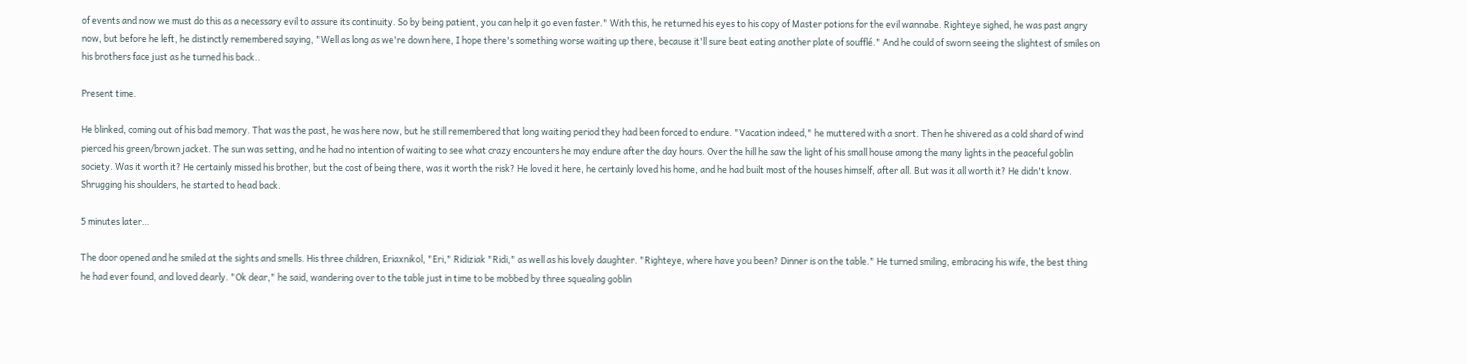of events and now we must do this as a necessary evil to assure its continuity. So by being patient, you can help it go even faster." With this, he returned his eyes to his copy of Master potions for the evil wannabe. Righteye sighed, he was past angry now, but before he left, he distinctly remembered saying, "Well as long as we're down here, I hope there's something worse waiting up there, because it'll sure beat eating another plate of soufflé." And he could of sworn seeing the slightest of smiles on his brothers face just as he turned his back..

Present time.

He blinked, coming out of his bad memory. That was the past, he was here now, but he still remembered that long waiting period they had been forced to endure. "Vacation indeed," he muttered with a snort. Then he shivered as a cold shard of wind pierced his green/brown jacket. The sun was setting, and he had no intention of waiting to see what crazy encounters he may endure after the day hours. Over the hill he saw the light of his small house among the many lights in the peaceful goblin society. Was it worth it? He certainly missed his brother, but the cost of being there, was it worth the risk? He loved it here, he certainly loved his home, and he had built most of the houses himself, after all. But was it all worth it? He didn't know. Shrugging his shoulders, he started to head back.

5 minutes later…

The door opened and he smiled at the sights and smells. His three children, Eriaxnikol, "Eri," Ridiziak "Ridi," as well as his lovely daughter. "Righteye, where have you been? Dinner is on the table." He turned smiling, embracing his wife, the best thing he had ever found, and loved dearly. "Ok dear," he said, wandering over to the table just in time to be mobbed by three squealing goblin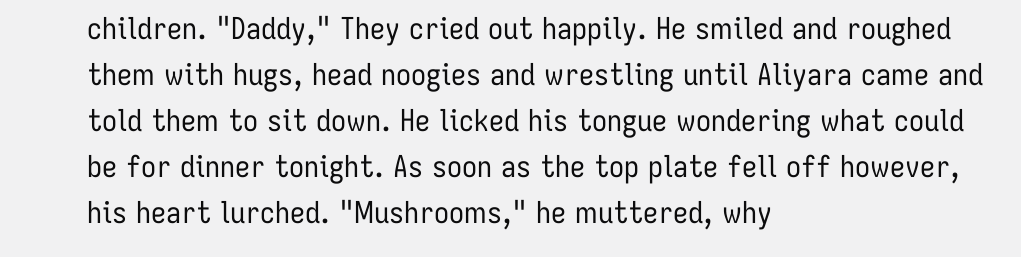children. "Daddy," They cried out happily. He smiled and roughed them with hugs, head noogies and wrestling until Aliyara came and told them to sit down. He licked his tongue wondering what could be for dinner tonight. As soon as the top plate fell off however, his heart lurched. "Mushrooms," he muttered, why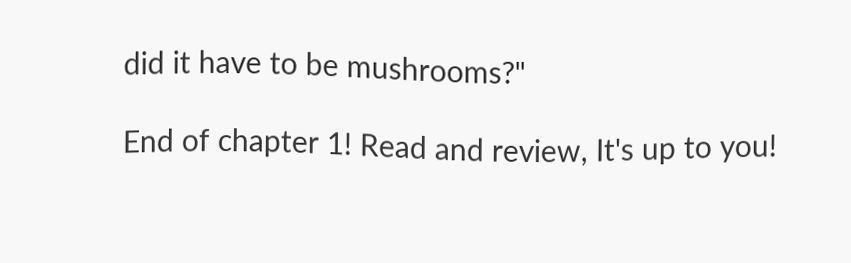did it have to be mushrooms?"

End of chapter 1! Read and review, It's up to you!